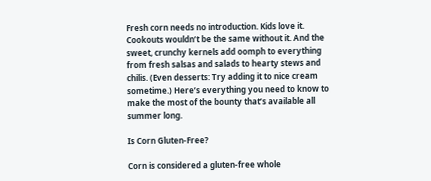Fresh corn needs no introduction. Kids love it. Cookouts wouldn’t be the same without it. And the sweet, crunchy kernels add oomph to everything from fresh salsas and salads to hearty stews and chilis. (Even desserts: Try adding it to nice cream sometime.) Here’s everything you need to know to make the most of the bounty that’s available all summer long.

Is Corn Gluten-Free?

Corn is considered a gluten-free whole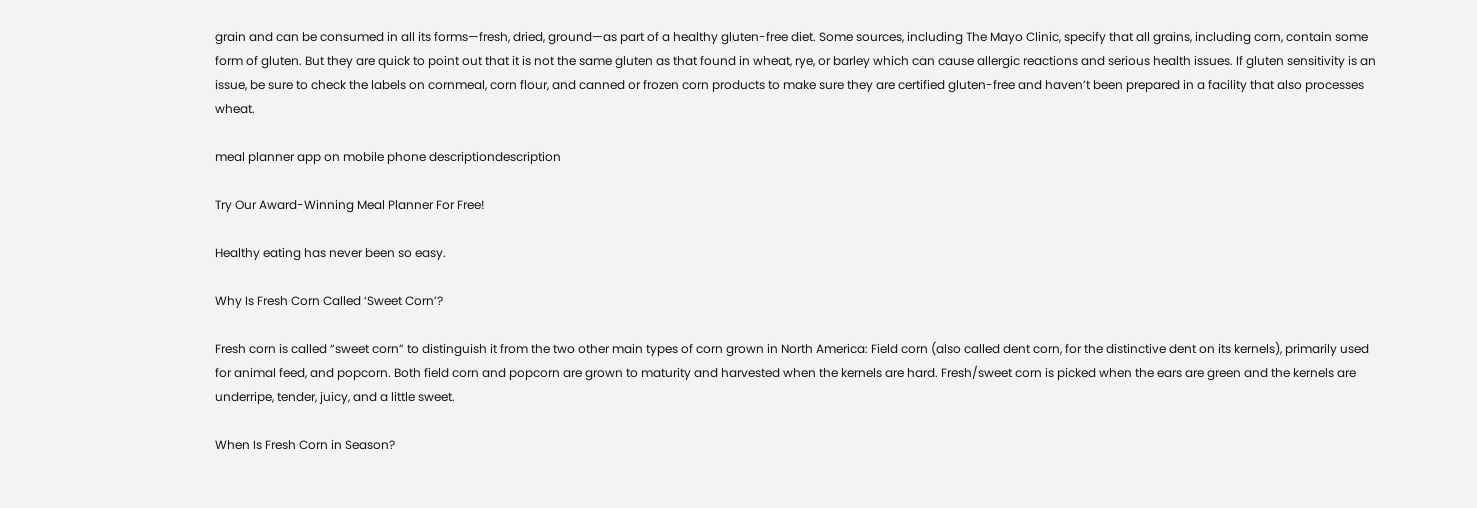grain and can be consumed in all its forms—fresh, dried, ground—as part of a healthy gluten-free diet. Some sources, including The Mayo Clinic, specify that all grains, including corn, contain some form of gluten. But they are quick to point out that it is not the same gluten as that found in wheat, rye, or barley which can cause allergic reactions and serious health issues. If gluten sensitivity is an issue, be sure to check the labels on cornmeal, corn flour, and canned or frozen corn products to make sure they are certified gluten-free and haven’t been prepared in a facility that also processes wheat.

meal planner app on mobile phone descriptiondescription

Try Our Award-Winning Meal Planner For Free!

Healthy eating has never been so easy.

Why Is Fresh Corn Called ‘Sweet Corn’?

Fresh corn is called “sweet corn” to distinguish it from the two other main types of corn grown in North America: Field corn (also called dent corn, for the distinctive dent on its kernels), primarily used for animal feed, and popcorn. Both field corn and popcorn are grown to maturity and harvested when the kernels are hard. Fresh/sweet corn is picked when the ears are green and the kernels are underripe, tender, juicy, and a little sweet.

When Is Fresh Corn in Season?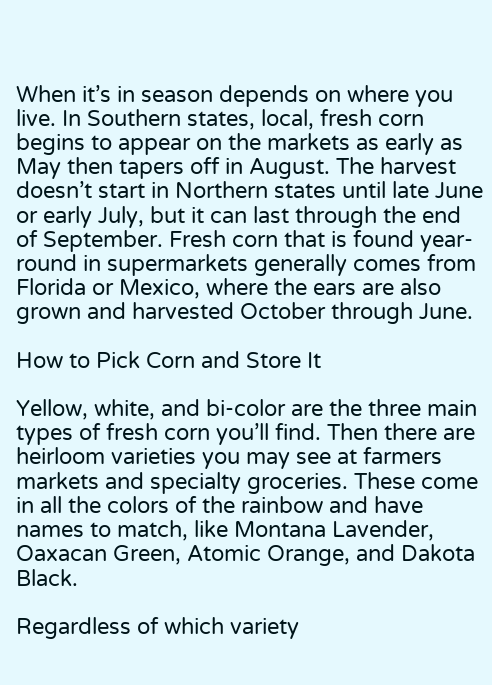When it’s in season depends on where you live. In Southern states, local, fresh corn begins to appear on the markets as early as May then tapers off in August. The harvest doesn’t start in Northern states until late June or early July, but it can last through the end of September. Fresh corn that is found year-round in supermarkets generally comes from Florida or Mexico, where the ears are also grown and harvested October through June.

How to Pick Corn and Store It

Yellow, white, and bi-color are the three main types of fresh corn you’ll find. Then there are heirloom varieties you may see at farmers markets and specialty groceries. These come in all the colors of the rainbow and have names to match, like Montana Lavender, Oaxacan Green, Atomic Orange, and Dakota Black.

Regardless of which variety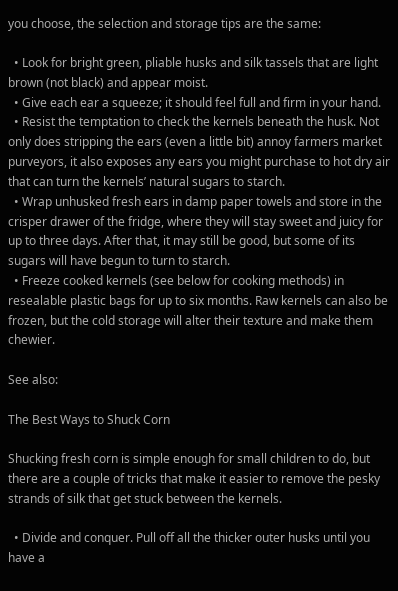you choose, the selection and storage tips are the same:

  • Look for bright green, pliable husks and silk tassels that are light brown (not black) and appear moist.
  • Give each ear a squeeze; it should feel full and firm in your hand.
  • Resist the temptation to check the kernels beneath the husk. Not only does stripping the ears (even a little bit) annoy farmers market purveyors, it also exposes any ears you might purchase to hot dry air that can turn the kernels’ natural sugars to starch.
  • Wrap unhusked fresh ears in damp paper towels and store in the crisper drawer of the fridge, where they will stay sweet and juicy for up to three days. After that, it may still be good, but some of its sugars will have begun to turn to starch.
  • Freeze cooked kernels (see below for cooking methods) in resealable plastic bags for up to six months. Raw kernels can also be frozen, but the cold storage will alter their texture and make them chewier.

See also:

The Best Ways to Shuck Corn

Shucking fresh corn is simple enough for small children to do, but there are a couple of tricks that make it easier to remove the pesky strands of silk that get stuck between the kernels.

  • Divide and conquer. Pull off all the thicker outer husks until you have a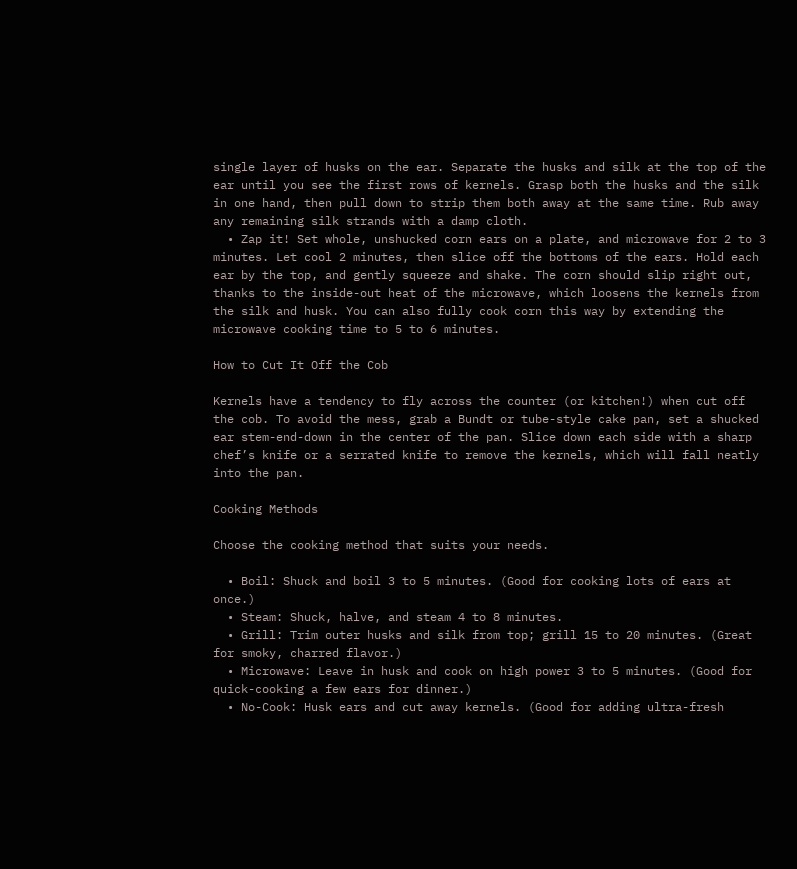single layer of husks on the ear. Separate the husks and silk at the top of the ear until you see the first rows of kernels. Grasp both the husks and the silk in one hand, then pull down to strip them both away at the same time. Rub away any remaining silk strands with a damp cloth.
  • Zap it! Set whole, unshucked corn ears on a plate, and microwave for 2 to 3 minutes. Let cool 2 minutes, then slice off the bottoms of the ears. Hold each ear by the top, and gently squeeze and shake. The corn should slip right out, thanks to the inside-out heat of the microwave, which loosens the kernels from the silk and husk. You can also fully cook corn this way by extending the microwave cooking time to 5 to 6 minutes.

How to Cut It Off the Cob

Kernels have a tendency to fly across the counter (or kitchen!) when cut off the cob. To avoid the mess, grab a Bundt or tube-style cake pan, set a shucked ear stem-end-down in the center of the pan. Slice down each side with a sharp chef’s knife or a serrated knife to remove the kernels, which will fall neatly into the pan.

Cooking Methods

Choose the cooking method that suits your needs.

  • Boil: Shuck and boil 3 to 5 minutes. (Good for cooking lots of ears at once.)
  • Steam: Shuck, halve, and steam 4 to 8 minutes.
  • Grill: Trim outer husks and silk from top; grill 15 to 20 minutes. (Great for smoky, charred flavor.)
  • Microwave: Leave in husk and cook on high power 3 to 5 minutes. (Good for quick-cooking a few ears for dinner.)
  • No-Cook: Husk ears and cut away kernels. (Good for adding ultra-fresh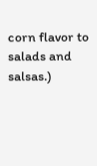corn flavor to salads and salsas.)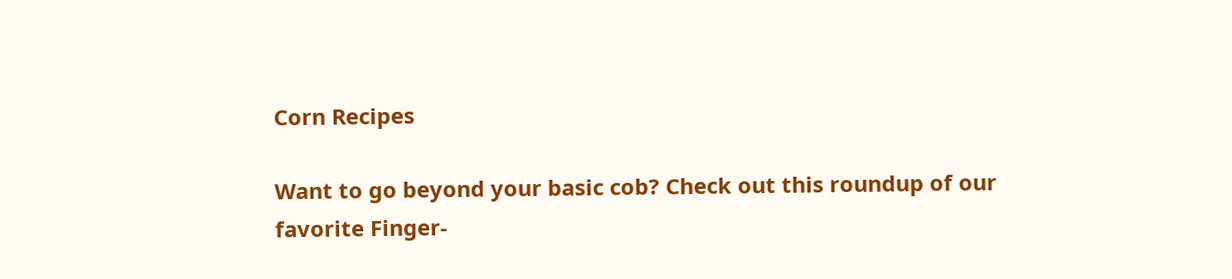Corn Recipes

Want to go beyond your basic cob? Check out this roundup of our favorite Finger-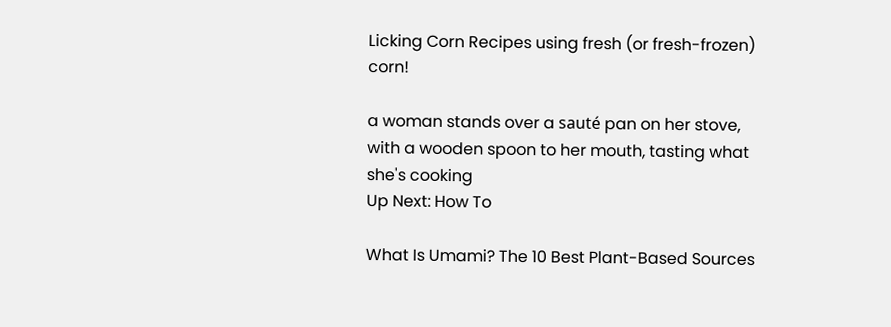Licking Corn Recipes using fresh (or fresh-frozen) corn!

a woman stands over a sauté pan on her stove, with a wooden spoon to her mouth, tasting what she's cooking
Up Next: How To

What Is Umami? The 10 Best Plant-Based Sources